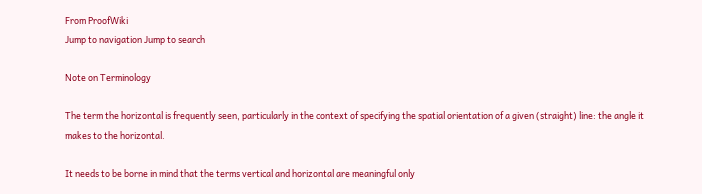From ProofWiki
Jump to navigation Jump to search

Note on Terminology

The term the horizontal is frequently seen, particularly in the context of specifying the spatial orientation of a given (straight) line: the angle it makes to the horizontal.

It needs to be borne in mind that the terms vertical and horizontal are meaningful only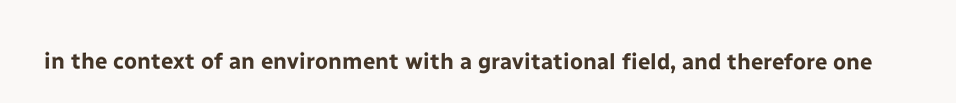in the context of an environment with a gravitational field, and therefore one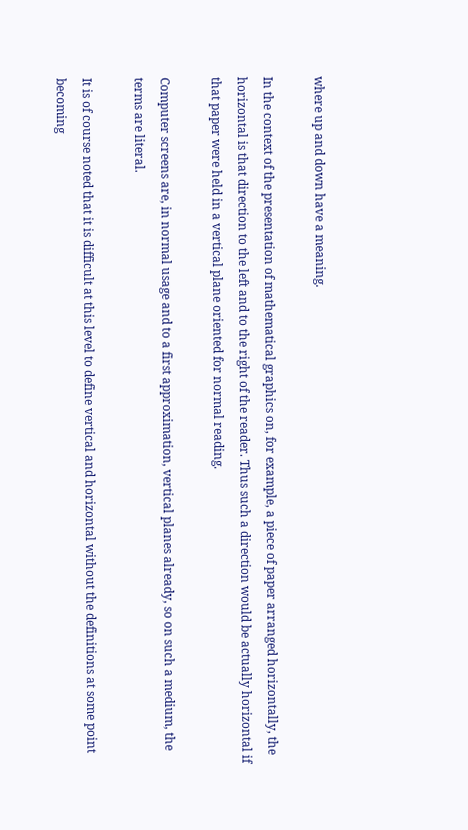where up and down have a meaning.

In the context of the presentation of mathematical graphics on, for example, a piece of paper arranged horizontally, the horizontal is that direction to the left and to the right of the reader. Thus such a direction would be actually horizontal if that paper were held in a vertical plane oriented for normal reading.

Computer screens are, in normal usage and to a first approximation, vertical planes already, so on such a medium, the terms are literal.

It is of course noted that it is difficult at this level to define vertical and horizontal without the definitions at some point becoming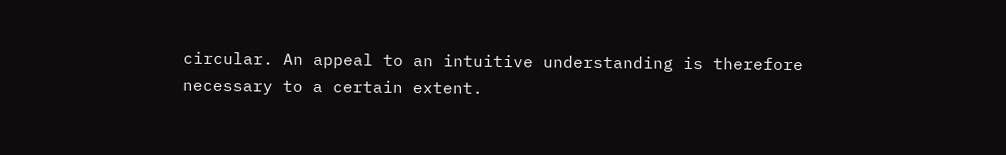circular. An appeal to an intuitive understanding is therefore necessary to a certain extent.